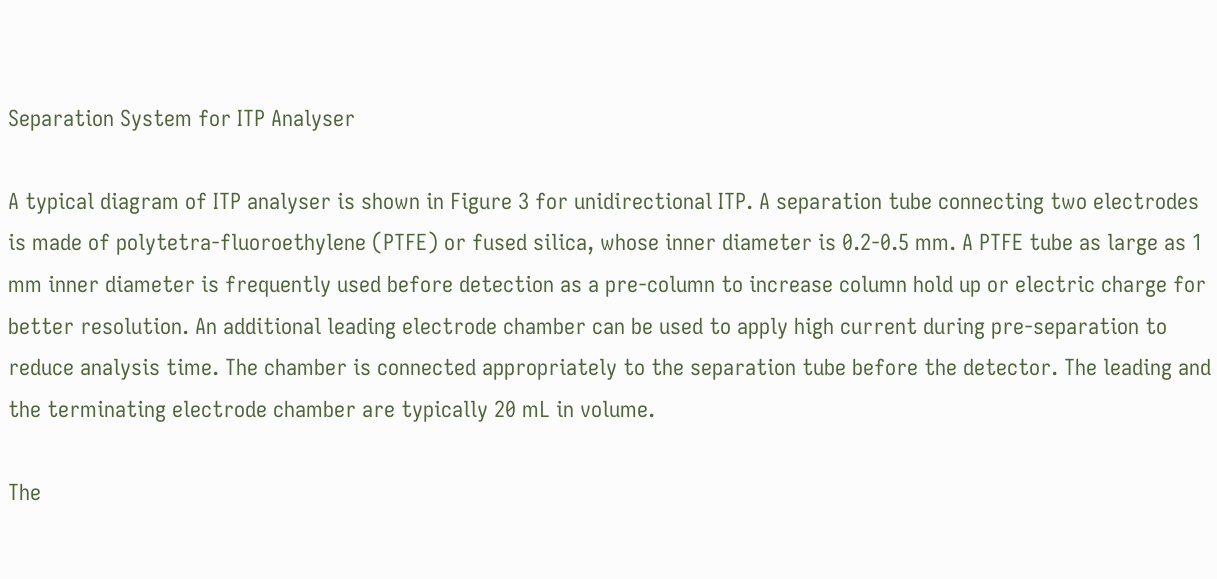Separation System for ITP Analyser

A typical diagram of ITP analyser is shown in Figure 3 for unidirectional ITP. A separation tube connecting two electrodes is made of polytetra-fluoroethylene (PTFE) or fused silica, whose inner diameter is 0.2-0.5 mm. A PTFE tube as large as 1 mm inner diameter is frequently used before detection as a pre-column to increase column hold up or electric charge for better resolution. An additional leading electrode chamber can be used to apply high current during pre-separation to reduce analysis time. The chamber is connected appropriately to the separation tube before the detector. The leading and the terminating electrode chamber are typically 20 mL in volume.

The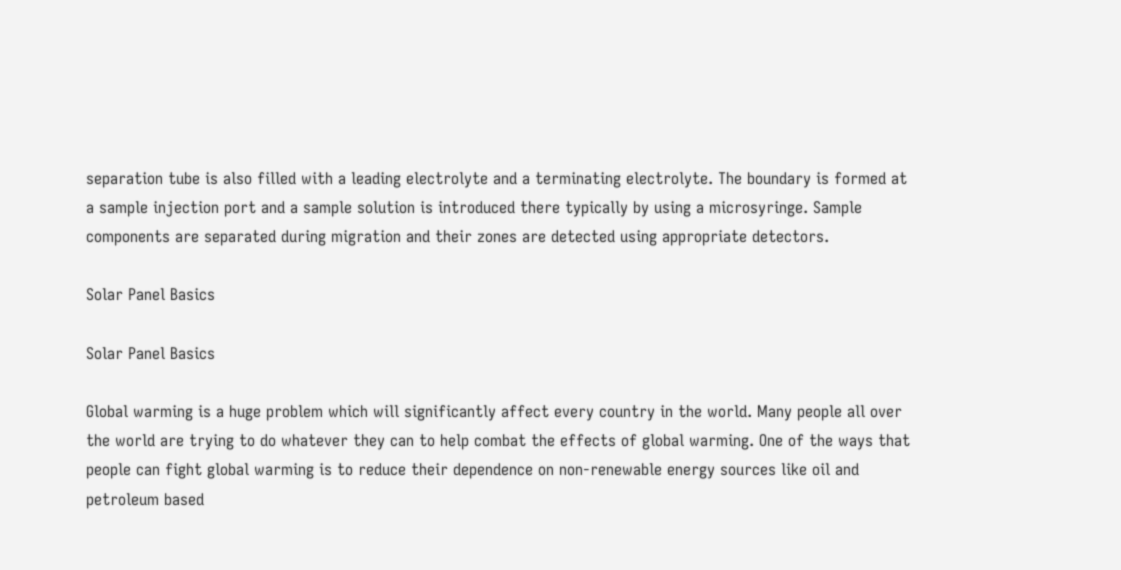separation tube is also filled with a leading electrolyte and a terminating electrolyte. The boundary is formed at a sample injection port and a sample solution is introduced there typically by using a microsyringe. Sample components are separated during migration and their zones are detected using appropriate detectors.

Solar Panel Basics

Solar Panel Basics

Global warming is a huge problem which will significantly affect every country in the world. Many people all over the world are trying to do whatever they can to help combat the effects of global warming. One of the ways that people can fight global warming is to reduce their dependence on non-renewable energy sources like oil and petroleum based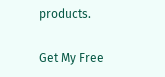products.

Get My Free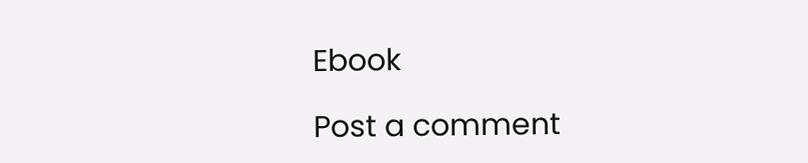Ebook

Post a comment